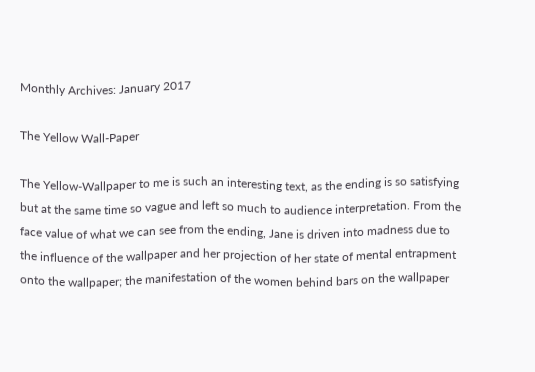Monthly Archives: January 2017

The Yellow Wall-Paper

The Yellow-Wallpaper to me is such an interesting text, as the ending is so satisfying but at the same time so vague and left so much to audience interpretation. From the face value of what we can see from the ending, Jane is driven into madness due to the influence of the wallpaper and her projection of her state of mental entrapment onto the wallpaper; the manifestation of the women behind bars on the wallpaper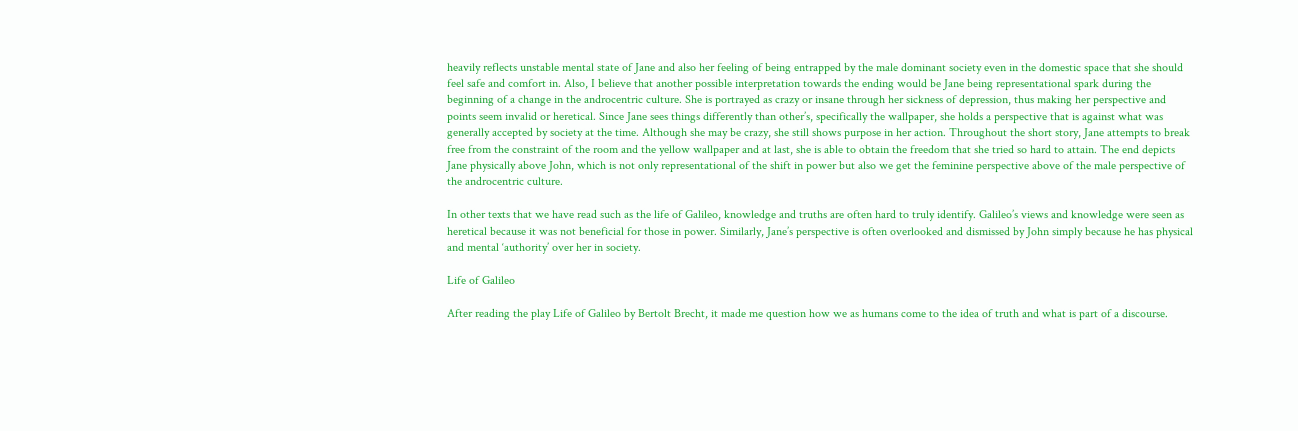heavily reflects unstable mental state of Jane and also her feeling of being entrapped by the male dominant society even in the domestic space that she should feel safe and comfort in. Also, I believe that another possible interpretation towards the ending would be Jane being representational spark during the beginning of a change in the androcentric culture. She is portrayed as crazy or insane through her sickness of depression, thus making her perspective and points seem invalid or heretical. Since Jane sees things differently than other’s, specifically the wallpaper, she holds a perspective that is against what was generally accepted by society at the time. Although she may be crazy, she still shows purpose in her action. Throughout the short story, Jane attempts to break free from the constraint of the room and the yellow wallpaper and at last, she is able to obtain the freedom that she tried so hard to attain. The end depicts Jane physically above John, which is not only representational of the shift in power but also we get the feminine perspective above of the male perspective of the androcentric culture.

In other texts that we have read such as the life of Galileo, knowledge and truths are often hard to truly identify. Galileo’s views and knowledge were seen as heretical because it was not beneficial for those in power. Similarly, Jane’s perspective is often overlooked and dismissed by John simply because he has physical and mental ‘authority’ over her in society.

Life of Galileo

After reading the play Life of Galileo by Bertolt Brecht, it made me question how we as humans come to the idea of truth and what is part of a discourse.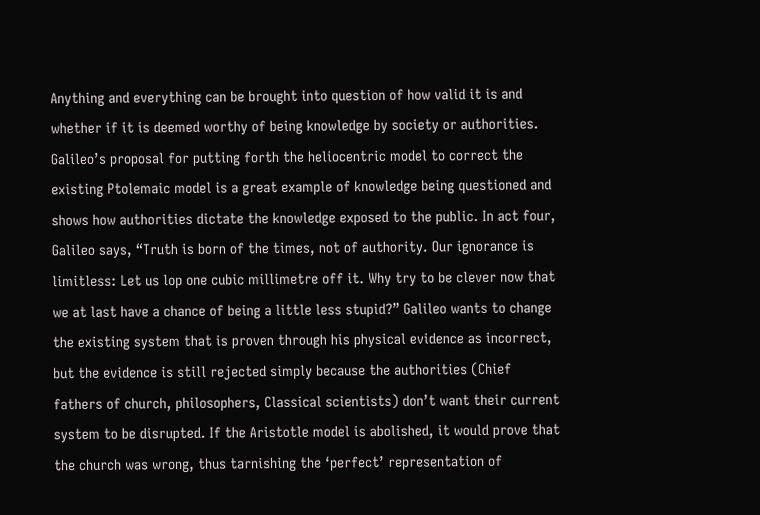Anything and everything can be brought into question of how valid it is and whether if it is deemed worthy of being knowledge by society or authorities. Galileo’s proposal for putting forth the heliocentric model to correct the existing Ptolemaic model is a great example of knowledge being questioned and shows how authorities dictate the knowledge exposed to the public. In act four, Galileo says, “Truth is born of the times, not of authority. Our ignorance is limitless: Let us lop one cubic millimetre off it. Why try to be clever now that we at last have a chance of being a little less stupid?” Galileo wants to change the existing system that is proven through his physical evidence as incorrect, but the evidence is still rejected simply because the authorities (Chief fathers of church, philosophers, Classical scientists) don’t want their current system to be disrupted. If the Aristotle model is abolished, it would prove that the church was wrong, thus tarnishing the ‘perfect’ representation of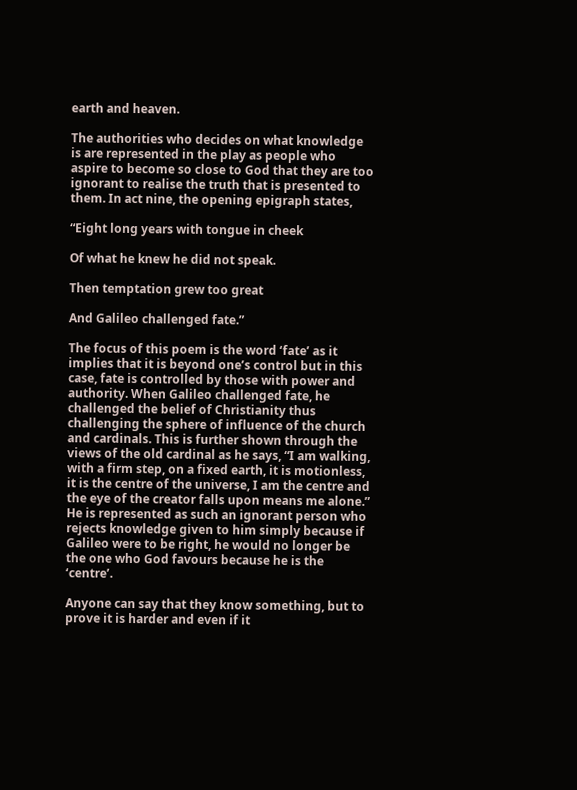earth and heaven.

The authorities who decides on what knowledge is are represented in the play as people who aspire to become so close to God that they are too ignorant to realise the truth that is presented to them. In act nine, the opening epigraph states,

“Eight long years with tongue in cheek

Of what he knew he did not speak.

Then temptation grew too great

And Galileo challenged fate.”

The focus of this poem is the word ‘fate’ as it implies that it is beyond one’s control but in this case, fate is controlled by those with power and authority. When Galileo challenged fate, he challenged the belief of Christianity thus challenging the sphere of influence of the church and cardinals. This is further shown through the views of the old cardinal as he says, “I am walking, with a firm step, on a fixed earth, it is motionless, it is the centre of the universe, I am the centre and the eye of the creator falls upon means me alone.” He is represented as such an ignorant person who rejects knowledge given to him simply because if Galileo were to be right, he would no longer be the one who God favours because he is the ‘centre’.

Anyone can say that they know something, but to prove it is harder and even if it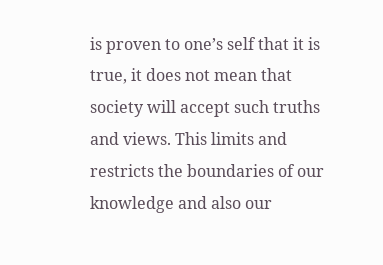is proven to one’s self that it is true, it does not mean that society will accept such truths and views. This limits and restricts the boundaries of our knowledge and also our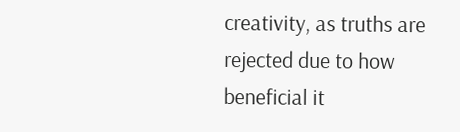creativity, as truths are rejected due to how beneficial it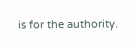is for the authority.